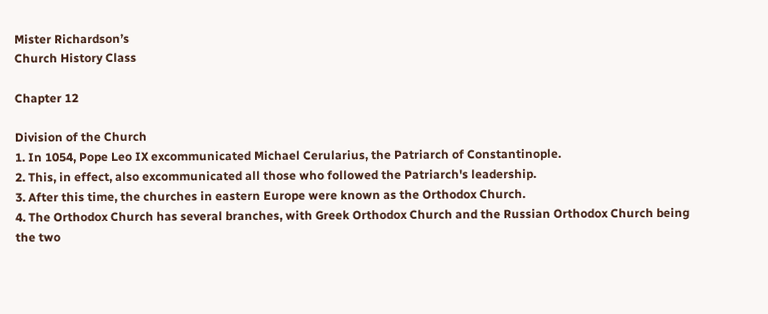Mister Richardson’s
Church History Class

Chapter 12

Division of the Church
1. In 1054, Pope Leo IX excommunicated Michael Cerularius, the Patriarch of Constantinople.
2. This, in effect, also excommunicated all those who followed the Patriarch's leadership.
3. After this time, the churches in eastern Europe were known as the Orthodox Church.
4. The Orthodox Church has several branches, with Greek Orthodox Church and the Russian Orthodox Church being the two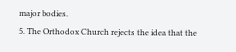major bodies.
5. The Orthodox Church rejects the idea that the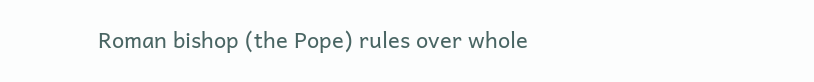Roman bishop (the Pope) rules over whole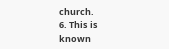church.
6. This is known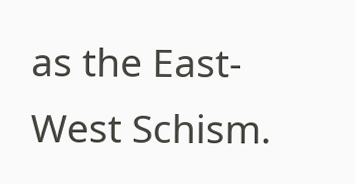as the East-West Schism.